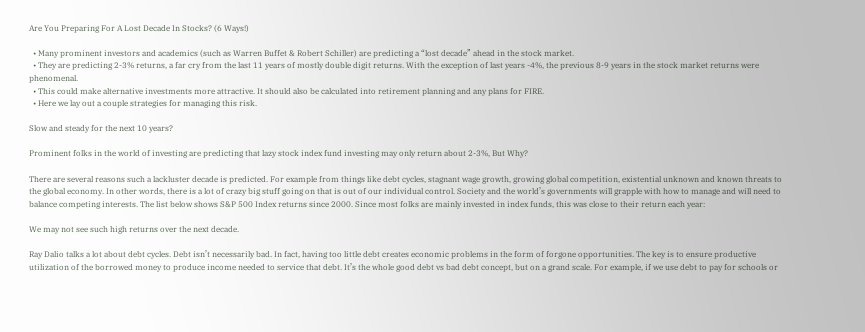Are You Preparing For A Lost Decade In Stocks? (6 Ways!)

  • Many prominent investors and academics (such as Warren Buffet & Robert Schiller) are predicting a “lost decade” ahead in the stock market.
  • They are predicting 2-3% returns, a far cry from the last 11 years of mostly double digit returns. With the exception of last years -4%, the previous 8-9 years in the stock market returns were phenomenal.
  • This could make alternative investments more attractive. It should also be calculated into retirement planning and any plans for FIRE.
  • Here we lay out a couple strategies for managing this risk.

Slow and steady for the next 10 years?

Prominent folks in the world of investing are predicting that lazy stock index fund investing may only return about 2-3%, But Why?

There are several reasons such a lackluster decade is predicted. For example from things like debt cycles, stagnant wage growth, growing global competition, existential unknown and known threats to the global economy. In other words, there is a lot of crazy big stuff going on that is out of our individual control. Society and the world’s governments will grapple with how to manage and will need to balance competing interests. The list below shows S&P 500 Index returns since 2000. Since most folks are mainly invested in index funds, this was close to their return each year:

We may not see such high returns over the next decade.

Ray Dalio talks a lot about debt cycles. Debt isn’t necessarily bad. In fact, having too little debt creates economic problems in the form of forgone opportunities. The key is to ensure productive utilization of the borrowed money to produce income needed to service that debt. It’s the whole good debt vs bad debt concept, but on a grand scale. For example, if we use debt to pay for schools or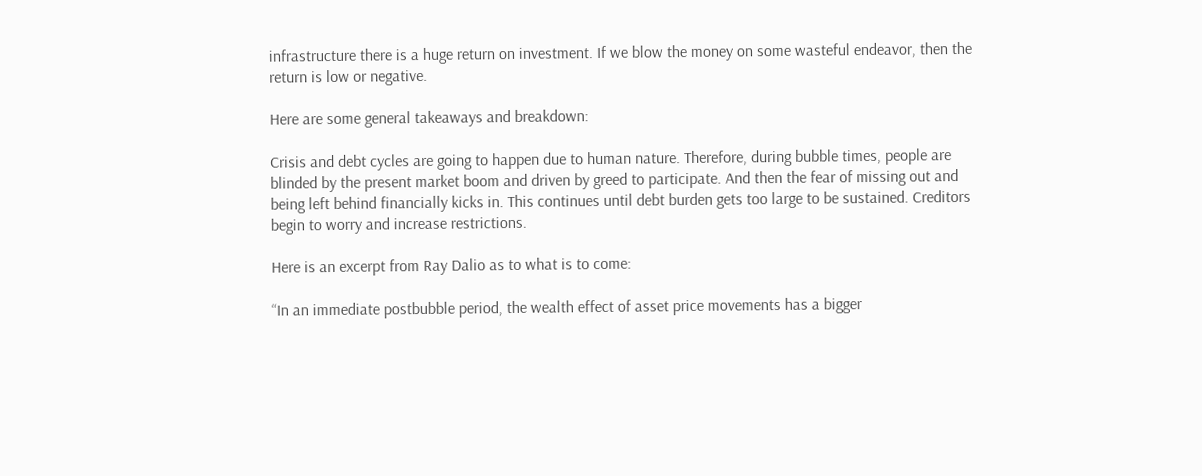infrastructure there is a huge return on investment. If we blow the money on some wasteful endeavor, then the return is low or negative.

Here are some general takeaways and breakdown:

Crisis and debt cycles are going to happen due to human nature. Therefore, during bubble times, people are blinded by the present market boom and driven by greed to participate. And then the fear of missing out and being left behind financially kicks in. This continues until debt burden gets too large to be sustained. Creditors begin to worry and increase restrictions.

Here is an excerpt from Ray Dalio as to what is to come:

“In an immediate postbubble period, the wealth effect of asset price movements has a bigger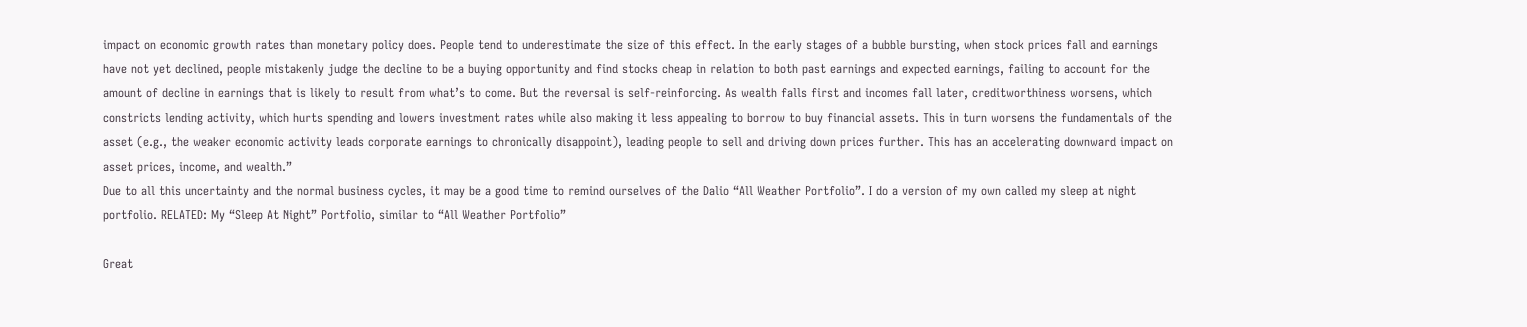impact on economic growth rates than monetary policy does. People tend to underestimate the size of this effect. In the early stages of a bubble bursting, when stock prices fall and earnings have not yet declined, people mistakenly judge the decline to be a buying opportunity and find stocks cheap in relation to both past earnings and expected earnings, failing to account for the amount of decline in earnings that is likely to result from what’s to come. But the reversal is self-reinforcing. As wealth falls first and incomes fall later, creditworthiness worsens, which constricts lending activity, which hurts spending and lowers investment rates while also making it less appealing to borrow to buy financial assets. This in turn worsens the fundamentals of the asset (e.g., the weaker economic activity leads corporate earnings to chronically disappoint), leading people to sell and driving down prices further. This has an accelerating downward impact on asset prices, income, and wealth.”
Due to all this uncertainty and the normal business cycles, it may be a good time to remind ourselves of the Dalio “All Weather Portfolio”. I do a version of my own called my sleep at night portfolio. RELATED: My “Sleep At Night” Portfolio, similar to “All Weather Portfolio”

Great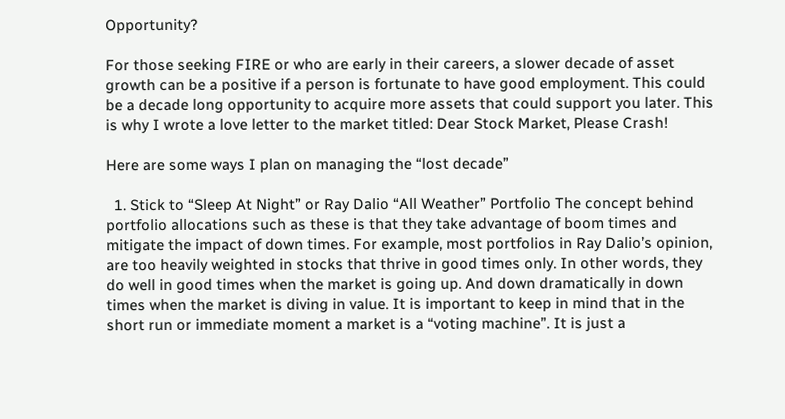Opportunity?

For those seeking FIRE or who are early in their careers, a slower decade of asset growth can be a positive if a person is fortunate to have good employment. This could be a decade long opportunity to acquire more assets that could support you later. This is why I wrote a love letter to the market titled: Dear Stock Market, Please Crash!

Here are some ways I plan on managing the “lost decade”

  1. Stick to “Sleep At Night” or Ray Dalio “All Weather” Portfolio The concept behind portfolio allocations such as these is that they take advantage of boom times and mitigate the impact of down times. For example, most portfolios in Ray Dalio’s opinion, are too heavily weighted in stocks that thrive in good times only. In other words, they do well in good times when the market is going up. And down dramatically in down times when the market is diving in value. It is important to keep in mind that in the short run or immediate moment a market is a “voting machine”. It is just a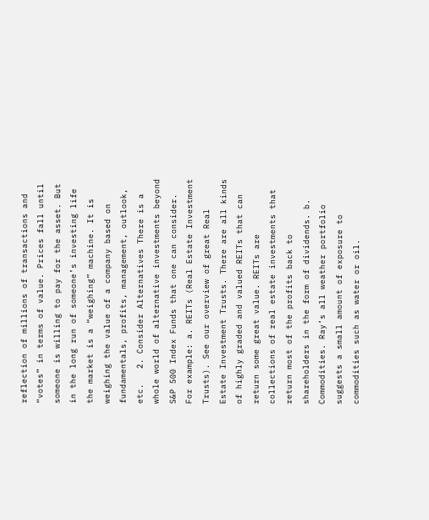reflection of millions of transactions and “votes” in terms of value. Prices fall until someone is willing to pay for the asset. But in the long run of someone’s investing life the market is a “weighing” machine. It is weighing the value of a company based on fundamentals, profits, management, outlook, etc.   2. Consider Alternatives There is a whole world of alternative investments beyond S&P 500 Index Funds that one can consider. For example: a. REITs (Real Estate Investment Trusts). See our overview of great Real Estate Investment Trusts. There are all kinds of highly graded and valued REITs that can return some great value. REITs are collections of real estate investments that return most of the profits back to shareholders in the form of dividends. b. Commodities. Ray’s all weather portfolio suggests a small amount of exposure to commodities such as water or oil.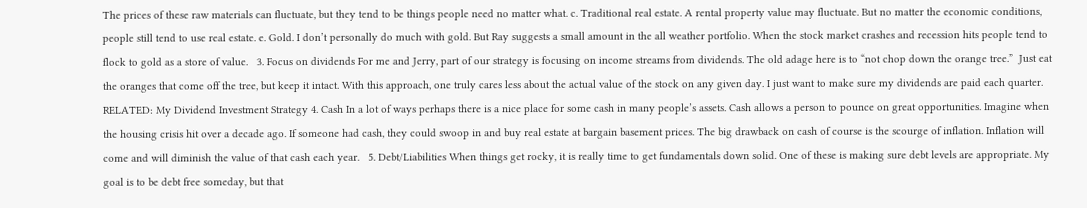The prices of these raw materials can fluctuate, but they tend to be things people need no matter what. c. Traditional real estate. A rental property value may fluctuate. But no matter the economic conditions, people still tend to use real estate. e. Gold. I don’t personally do much with gold. But Ray suggests a small amount in the all weather portfolio. When the stock market crashes and recession hits people tend to flock to gold as a store of value.   3. Focus on dividends For me and Jerry, part of our strategy is focusing on income streams from dividends. The old adage here is to “not chop down the orange tree.”  Just eat the oranges that come off the tree, but keep it intact. With this approach, one truly cares less about the actual value of the stock on any given day. I just want to make sure my dividends are paid each quarter. RELATED: My Dividend Investment Strategy 4. Cash In a lot of ways perhaps there is a nice place for some cash in many people’s assets. Cash allows a person to pounce on great opportunities. Imagine when the housing crisis hit over a decade ago. If someone had cash, they could swoop in and buy real estate at bargain basement prices. The big drawback on cash of course is the scourge of inflation. Inflation will come and will diminish the value of that cash each year.   5. Debt/Liabilities When things get rocky, it is really time to get fundamentals down solid. One of these is making sure debt levels are appropriate. My goal is to be debt free someday, but that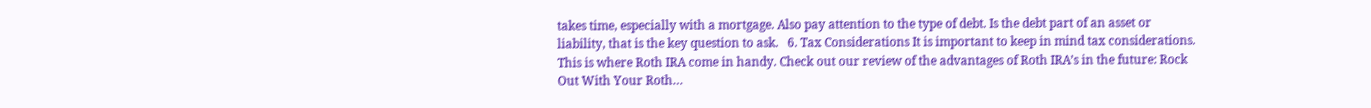takes time, especially with a mortgage. Also pay attention to the type of debt. Is the debt part of an asset or liability, that is the key question to ask.   6. Tax Considerations It is important to keep in mind tax considerations. This is where Roth IRA come in handy. Check out our review of the advantages of Roth IRA’s in the future: Rock Out With Your Roth…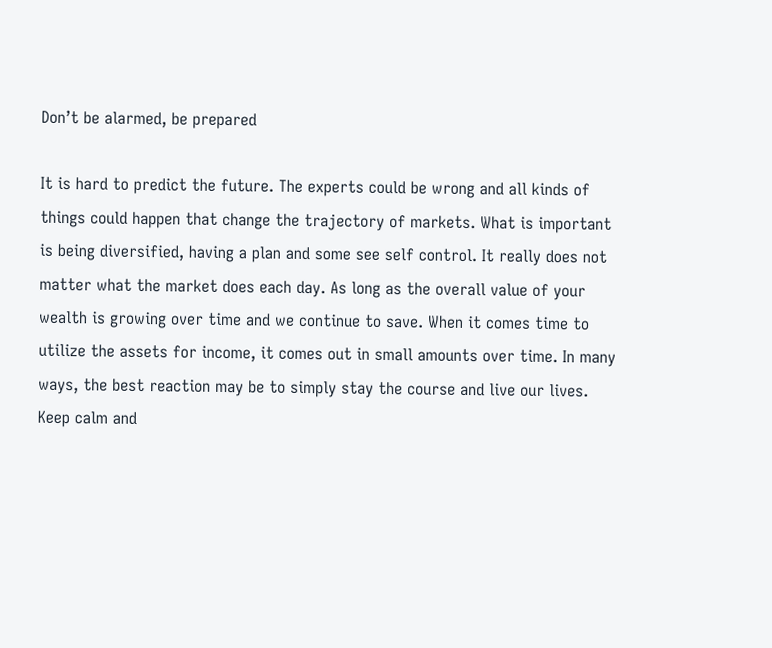Don’t be alarmed, be prepared

It is hard to predict the future. The experts could be wrong and all kinds of things could happen that change the trajectory of markets. What is important is being diversified, having a plan and some see self control. It really does not matter what the market does each day. As long as the overall value of your wealth is growing over time and we continue to save. When it comes time to utilize the assets for income, it comes out in small amounts over time. In many ways, the best reaction may be to simply stay the course and live our lives. Keep calm and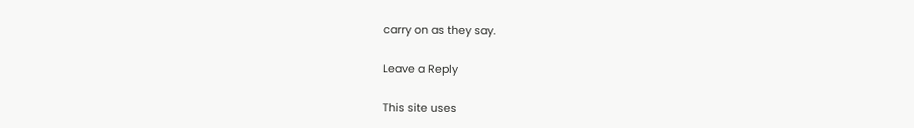carry on as they say.

Leave a Reply

This site uses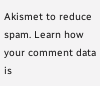Akismet to reduce spam. Learn how your comment data is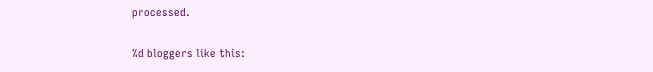processed.

%d bloggers like this: